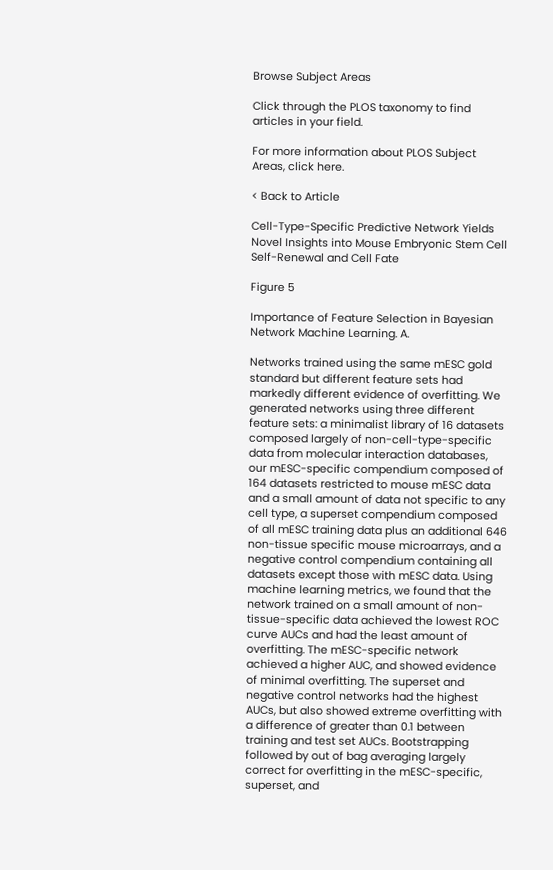Browse Subject Areas

Click through the PLOS taxonomy to find articles in your field.

For more information about PLOS Subject Areas, click here.

< Back to Article

Cell-Type-Specific Predictive Network Yields Novel Insights into Mouse Embryonic Stem Cell Self-Renewal and Cell Fate

Figure 5

Importance of Feature Selection in Bayesian Network Machine Learning. A.

Networks trained using the same mESC gold standard but different feature sets had markedly different evidence of overfitting. We generated networks using three different feature sets: a minimalist library of 16 datasets composed largely of non-cell-type-specific data from molecular interaction databases, our mESC-specific compendium composed of 164 datasets restricted to mouse mESC data and a small amount of data not specific to any cell type, a superset compendium composed of all mESC training data plus an additional 646 non-tissue specific mouse microarrays, and a negative control compendium containing all datasets except those with mESC data. Using machine learning metrics, we found that the network trained on a small amount of non-tissue-specific data achieved the lowest ROC curve AUCs and had the least amount of overfitting. The mESC-specific network achieved a higher AUC, and showed evidence of minimal overfitting. The superset and negative control networks had the highest AUCs, but also showed extreme overfitting with a difference of greater than 0.1 between training and test set AUCs. Bootstrapping followed by out of bag averaging largely correct for overfitting in the mESC-specific, superset, and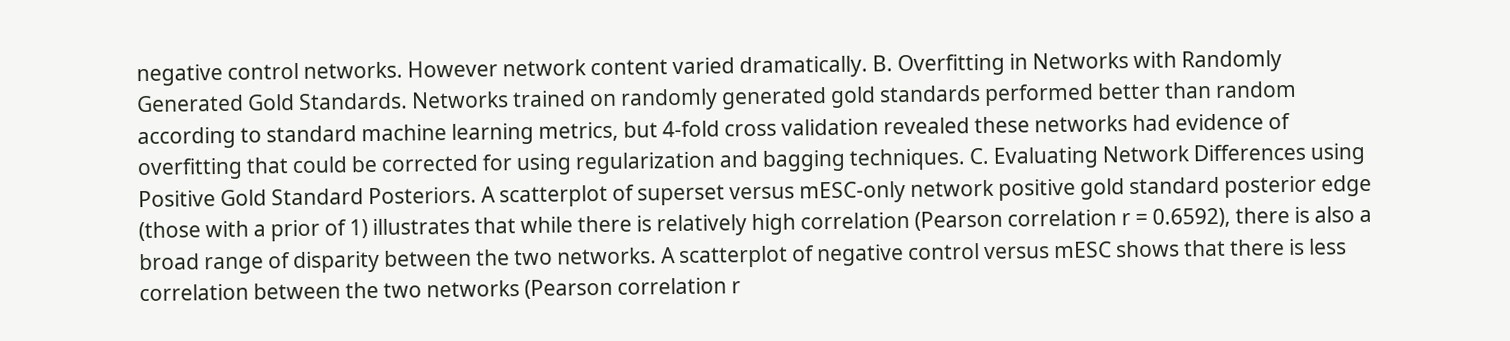negative control networks. However network content varied dramatically. B. Overfitting in Networks with Randomly Generated Gold Standards. Networks trained on randomly generated gold standards performed better than random according to standard machine learning metrics, but 4-fold cross validation revealed these networks had evidence of overfitting that could be corrected for using regularization and bagging techniques. C. Evaluating Network Differences using Positive Gold Standard Posteriors. A scatterplot of superset versus mESC-only network positive gold standard posterior edge (those with a prior of 1) illustrates that while there is relatively high correlation (Pearson correlation r = 0.6592), there is also a broad range of disparity between the two networks. A scatterplot of negative control versus mESC shows that there is less correlation between the two networks (Pearson correlation r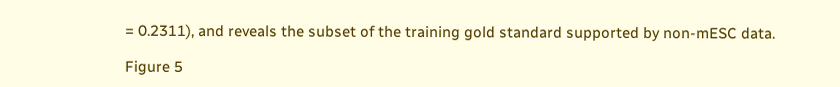= 0.2311), and reveals the subset of the training gold standard supported by non-mESC data.

Figure 5